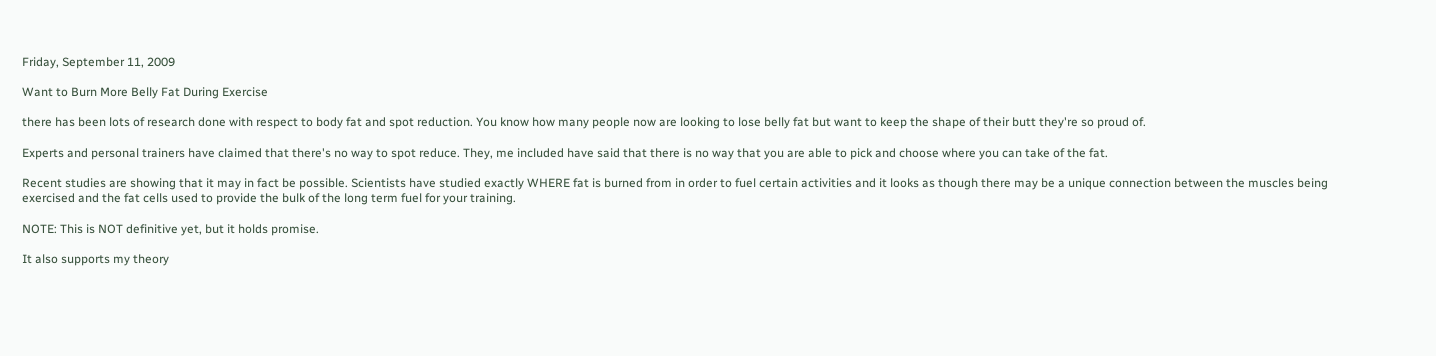Friday, September 11, 2009

Want to Burn More Belly Fat During Exercise

there has been lots of research done with respect to body fat and spot reduction. You know how many people now are looking to lose belly fat but want to keep the shape of their butt they're so proud of.

Experts and personal trainers have claimed that there's no way to spot reduce. They, me included have said that there is no way that you are able to pick and choose where you can take of the fat.

Recent studies are showing that it may in fact be possible. Scientists have studied exactly WHERE fat is burned from in order to fuel certain activities and it looks as though there may be a unique connection between the muscles being exercised and the fat cells used to provide the bulk of the long term fuel for your training.

NOTE: This is NOT definitive yet, but it holds promise.

It also supports my theory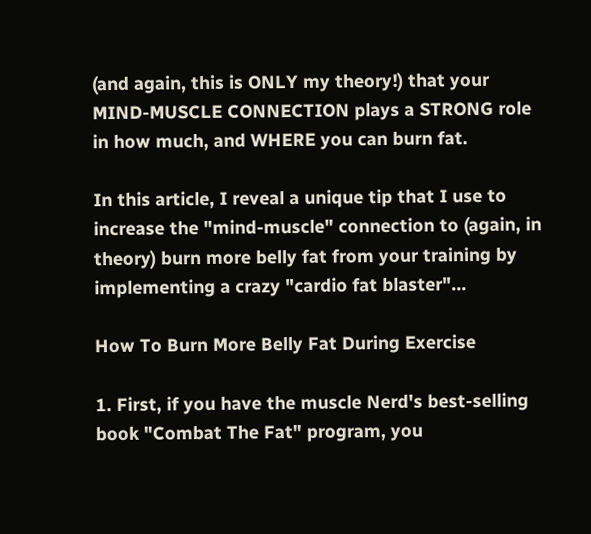(and again, this is ONLY my theory!) that your MIND-MUSCLE CONNECTION plays a STRONG role in how much, and WHERE you can burn fat.

In this article, I reveal a unique tip that I use to increase the "mind-muscle" connection to (again, in theory) burn more belly fat from your training by implementing a crazy "cardio fat blaster"...

How To Burn More Belly Fat During Exercise

1. First, if you have the muscle Nerd's best-selling book "Combat The Fat" program, you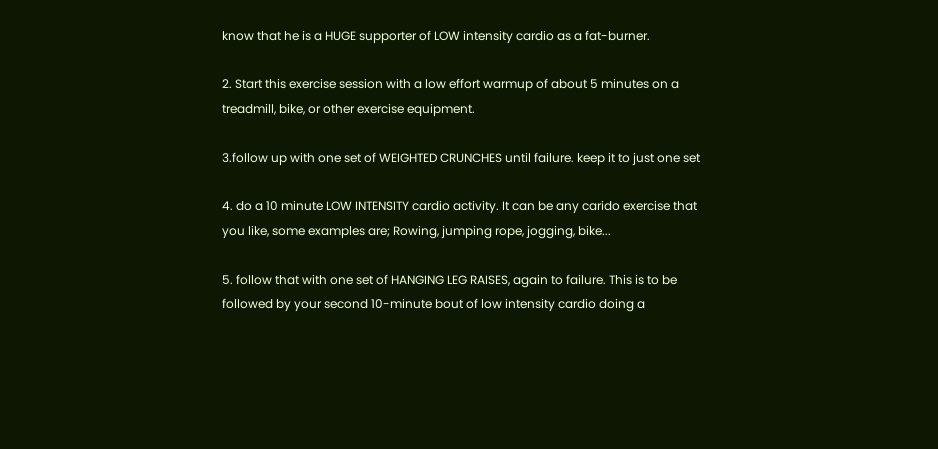know that he is a HUGE supporter of LOW intensity cardio as a fat-burner.

2. Start this exercise session with a low effort warmup of about 5 minutes on a treadmill, bike, or other exercise equipment.

3.follow up with one set of WEIGHTED CRUNCHES until failure. keep it to just one set

4. do a 10 minute LOW INTENSITY cardio activity. It can be any carido exercise that you like, some examples are; Rowing, jumping rope, jogging, bike...

5. follow that with one set of HANGING LEG RAISES, again to failure. This is to be followed by your second 10-minute bout of low intensity cardio doing a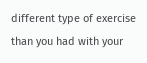different type of exercise than you had with your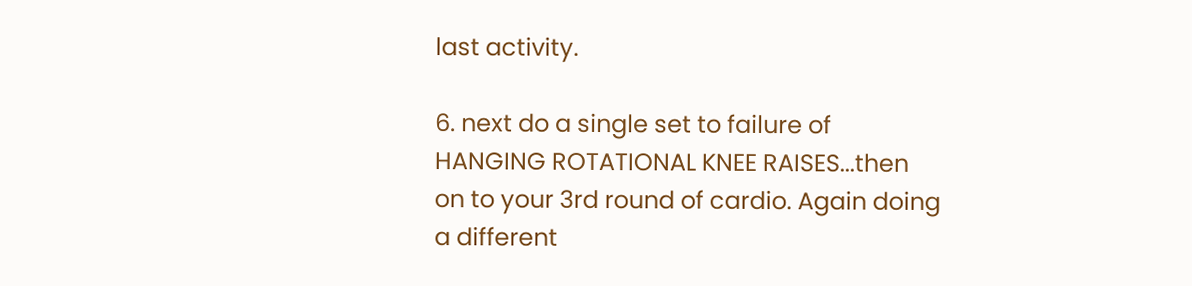last activity.

6. next do a single set to failure of HANGING ROTATIONAL KNEE RAISES...then on to your 3rd round of cardio. Again doing a different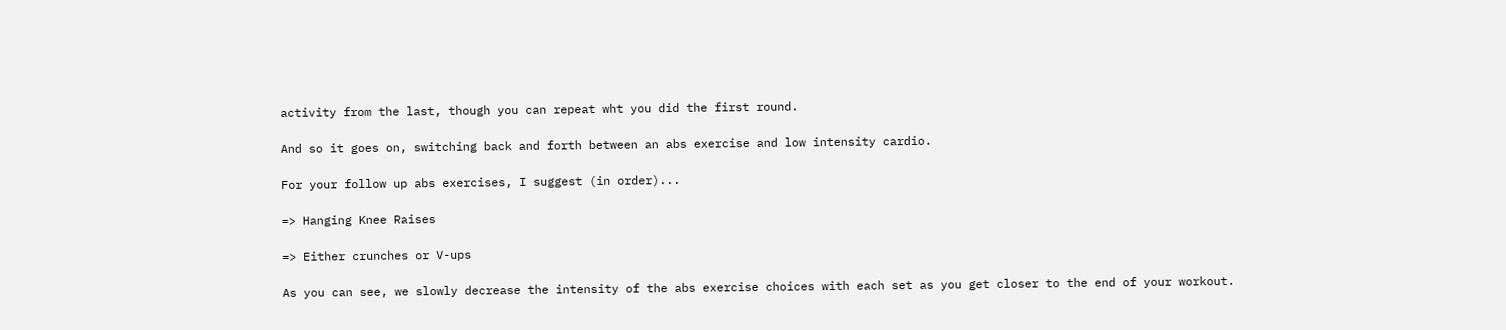activity from the last, though you can repeat wht you did the first round.

And so it goes on, switching back and forth between an abs exercise and low intensity cardio.

For your follow up abs exercises, I suggest (in order)...

=> Hanging Knee Raises

=> Either crunches or V-ups

As you can see, we slowly decrease the intensity of the abs exercise choices with each set as you get closer to the end of your workout.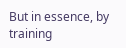But in essence, by training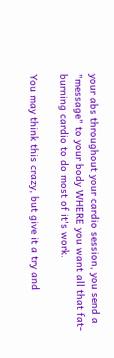your abs throughout your cardio session, you send a "message" to your body WHERE you want all that fat-burning cardio to do most of it's work.

You may think this crazy, but give it a try and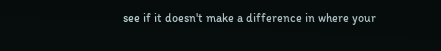see if it doesn't make a difference in where your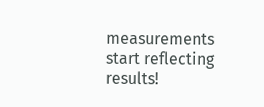measurements start reflecting results!